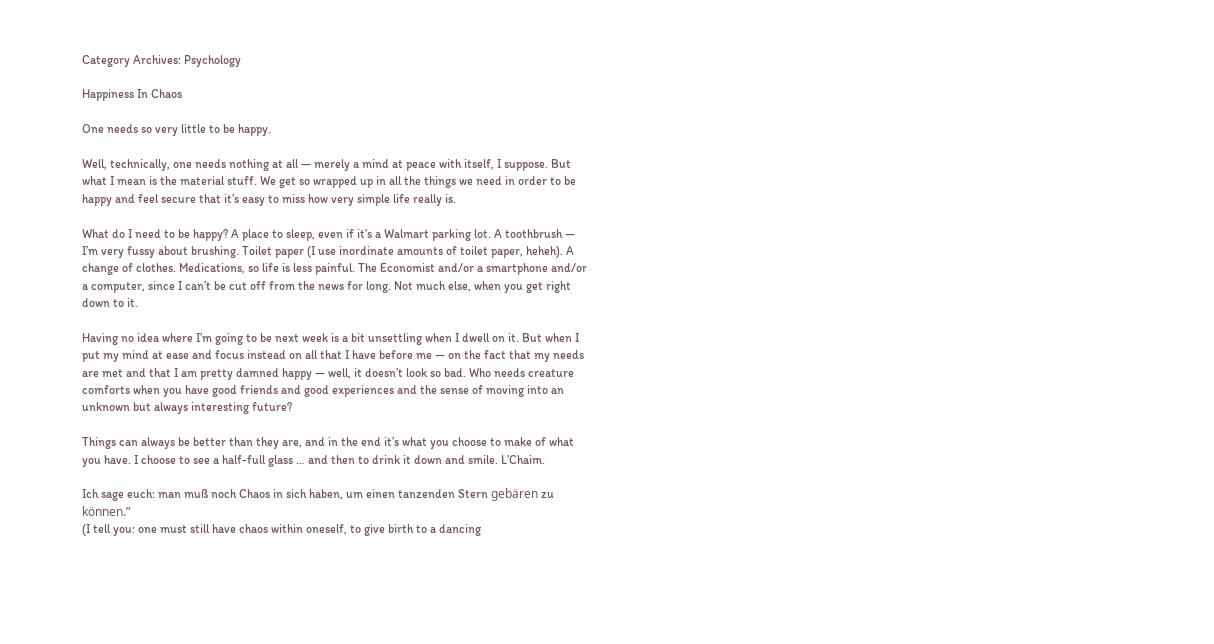Category Archives: Psychology

Happiness In Chaos

One needs so very little to be happy.

Well, technically, one needs nothing at all — merely a mind at peace with itself, I suppose. But what I mean is the material stuff. We get so wrapped up in all the things we need in order to be happy and feel secure that it’s easy to miss how very simple life really is.

What do I need to be happy? A place to sleep, even if it’s a Walmart parking lot. A toothbrush — I’m very fussy about brushing. Toilet paper (I use inordinate amounts of toilet paper, heheh). A change of clothes. Medications, so life is less painful. The Economist and/or a smartphone and/or a computer, since I can’t be cut off from the news for long. Not much else, when you get right down to it.

Having no idea where I’m going to be next week is a bit unsettling when I dwell on it. But when I put my mind at ease and focus instead on all that I have before me — on the fact that my needs are met and that I am pretty damned happy — well, it doesn’t look so bad. Who needs creature comforts when you have good friends and good experiences and the sense of moving into an unknown but always interesting future?

Things can always be better than they are, and in the end it’s what you choose to make of what you have. I choose to see a half-full glass … and then to drink it down and smile. L’Chaim.

Ich sage euch: man muß noch Chaos in sich haben, um einen tanzenden Stern gebären zu können.”
(I tell you: one must still have chaos within oneself, to give birth to a dancing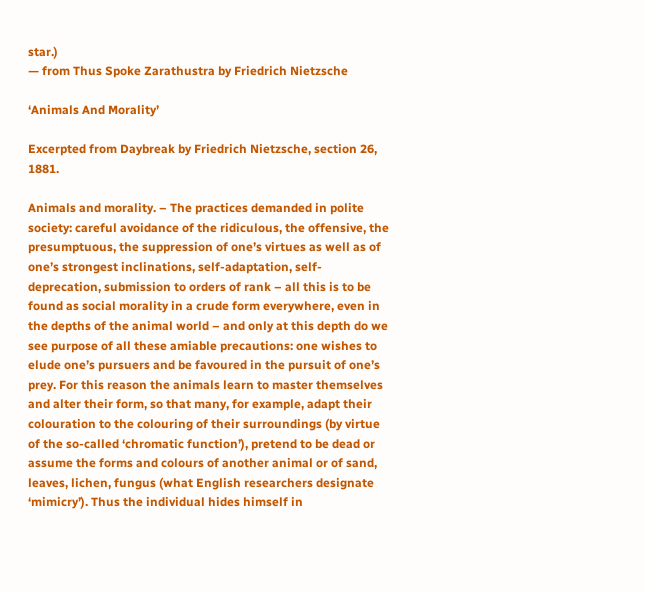star.)
— from Thus Spoke Zarathustra by Friedrich Nietzsche

‘Animals And Morality’

Excerpted from Daybreak by Friedrich Nietzsche, section 26, 1881.

Animals and morality. – The practices demanded in polite society: careful avoidance of the ridiculous, the offensive, the presumptuous, the suppression of one’s virtues as well as of one’s strongest inclinations, self-adaptation, self-deprecation, submission to orders of rank – all this is to be found as social morality in a crude form everywhere, even in the depths of the animal world – and only at this depth do we see purpose of all these amiable precautions: one wishes to elude one’s pursuers and be favoured in the pursuit of one’s prey. For this reason the animals learn to master themselves and alter their form, so that many, for example, adapt their colouration to the colouring of their surroundings (by virtue of the so-called ‘chromatic function’), pretend to be dead or assume the forms and colours of another animal or of sand, leaves, lichen, fungus (what English researchers designate ‘mimicry’). Thus the individual hides himself in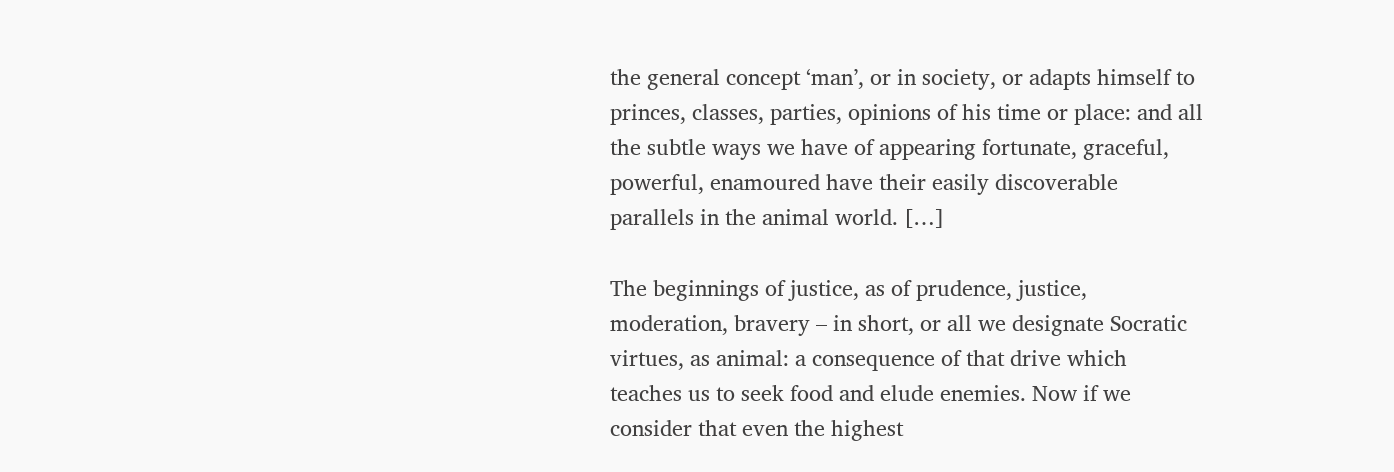the general concept ‘man’, or in society, or adapts himself to princes, classes, parties, opinions of his time or place: and all the subtle ways we have of appearing fortunate, graceful, powerful, enamoured have their easily discoverable parallels in the animal world. […]

The beginnings of justice, as of prudence, justice, moderation, bravery – in short, or all we designate Socratic virtues, as animal: a consequence of that drive which teaches us to seek food and elude enemies. Now if we consider that even the highest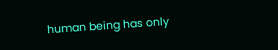human being has only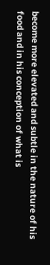become more elevated and subtle in the nature of his food and in his conception of what is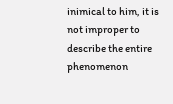inimical to him, it is not improper to describe the entire phenomenon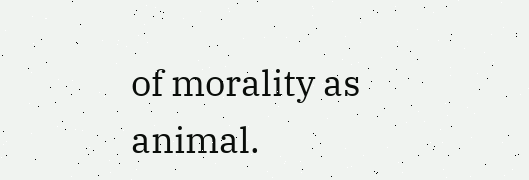of morality as animal.